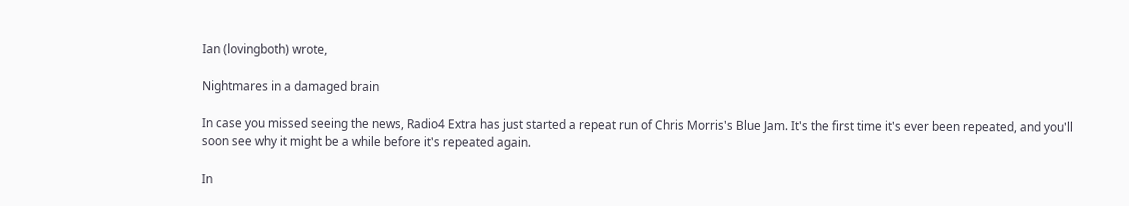Ian (lovingboth) wrote,

Nightmares in a damaged brain

In case you missed seeing the news, Radio4 Extra has just started a repeat run of Chris Morris's Blue Jam. It's the first time it's ever been repeated, and you'll soon see why it might be a while before it's repeated again.

In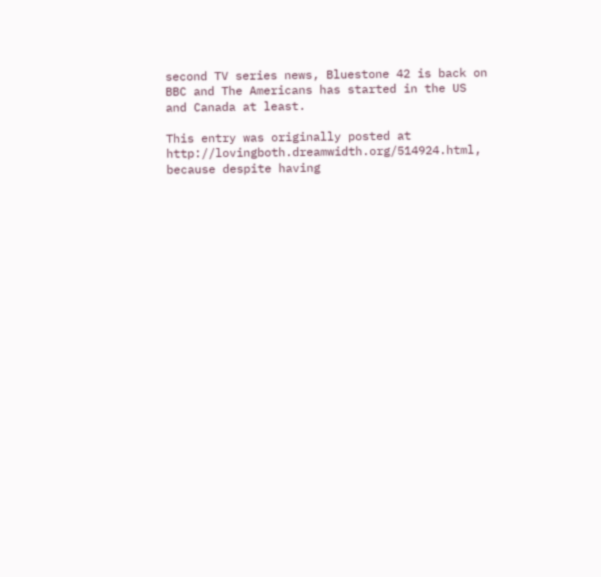second TV series news, Bluestone 42 is back on BBC and The Americans has started in the US and Canada at least.

This entry was originally posted at http://lovingboth.dreamwidth.org/514924.html, because despite having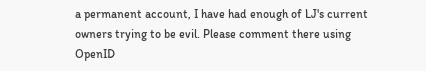a permanent account, I have had enough of LJ's current owners trying to be evil. Please comment there using OpenID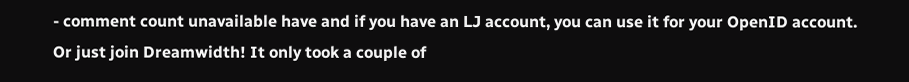- comment count unavailable have and if you have an LJ account, you can use it for your OpenID account. Or just join Dreamwidth! It only took a couple of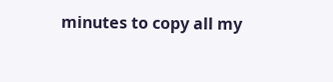minutes to copy all my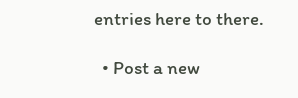entries here to there.

  • Post a new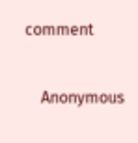comment


    Anonymous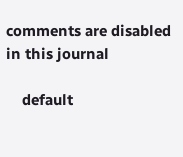comments are disabled in this journal

    default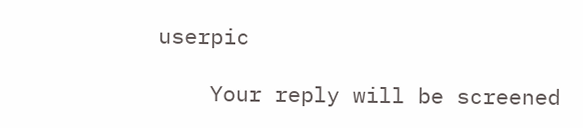userpic

    Your reply will be screened